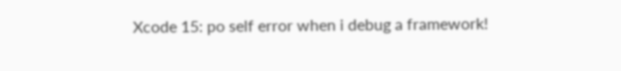Xcode 15: po self error when i debug a framework!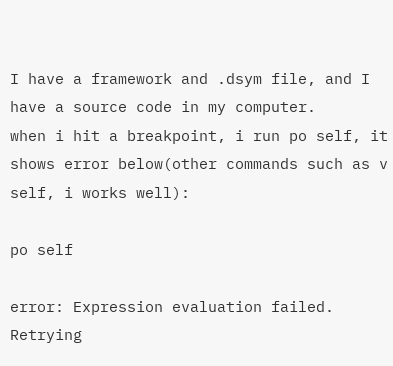I have a framework and .dsym file, and I have a source code in my computer.
when i hit a breakpoint, i run po self, it shows error below(other commands such as v self, i works well):

po self

error: Expression evaluation failed. Retrying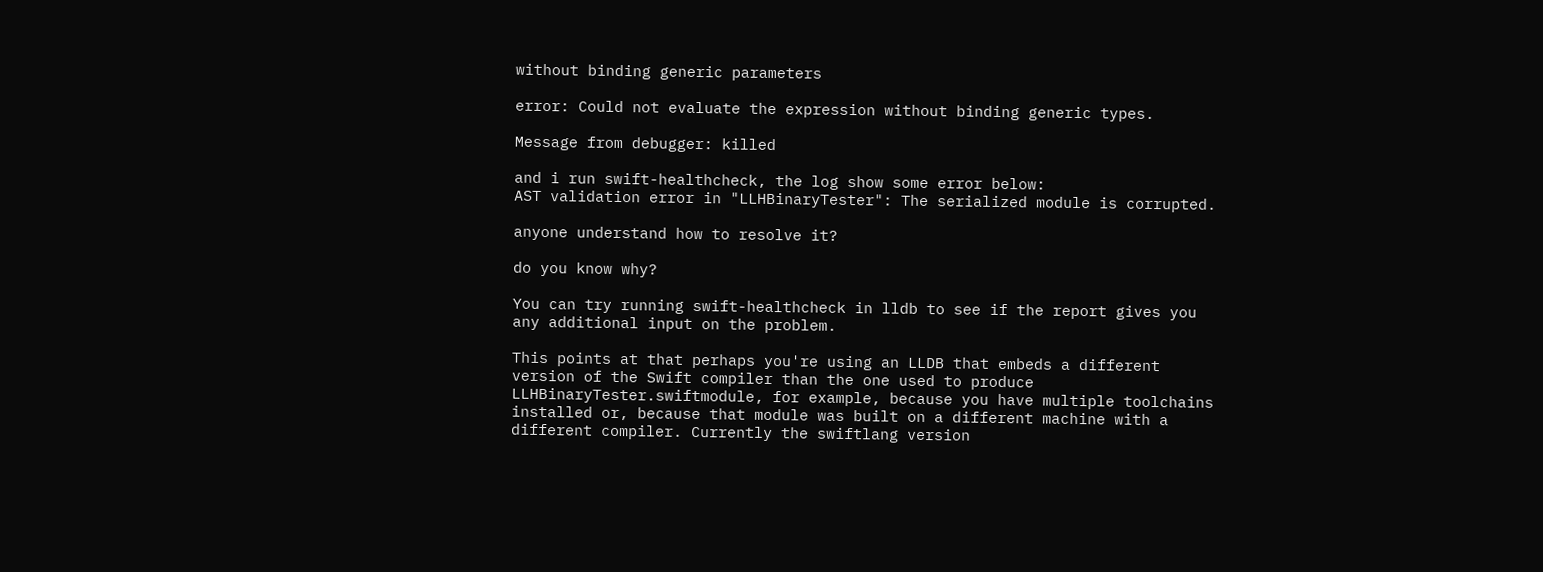without binding generic parameters

error: Could not evaluate the expression without binding generic types.

Message from debugger: killed

and i run swift-healthcheck, the log show some error below:
AST validation error in "LLHBinaryTester": The serialized module is corrupted.

anyone understand how to resolve it?

do you know why?

You can try running swift-healthcheck in lldb to see if the report gives you any additional input on the problem.

This points at that perhaps you're using an LLDB that embeds a different version of the Swift compiler than the one used to produce LLHBinaryTester.swiftmodule, for example, because you have multiple toolchains installed or, because that module was built on a different machine with a different compiler. Currently the swiftlang version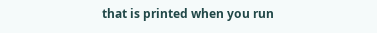that is printed when you run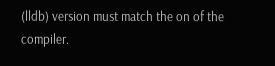(lldb) version must match the on of the compiler.